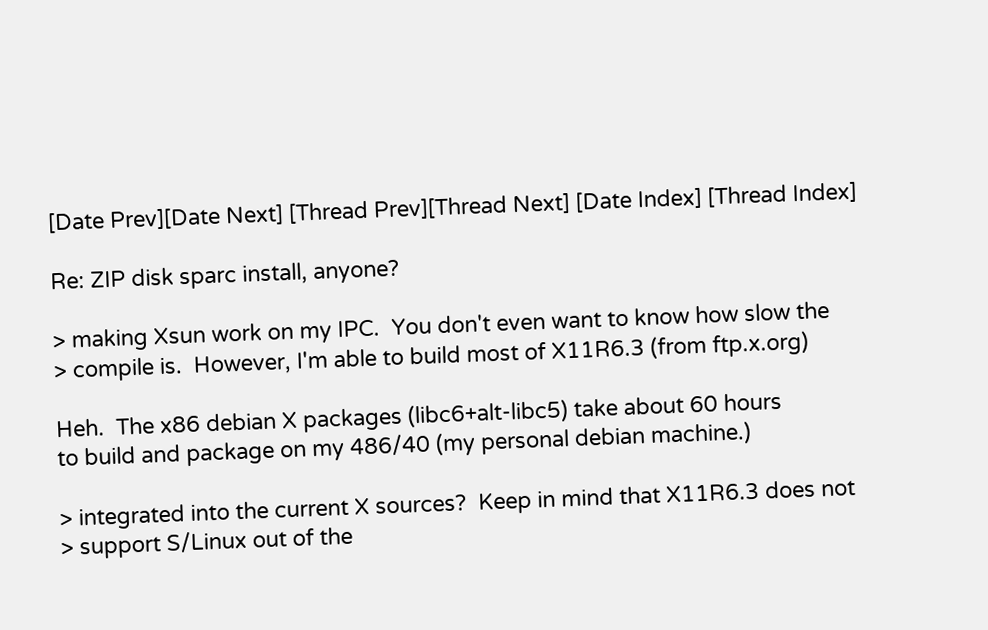[Date Prev][Date Next] [Thread Prev][Thread Next] [Date Index] [Thread Index]

Re: ZIP disk sparc install, anyone?

> making Xsun work on my IPC.  You don't even want to know how slow the
> compile is.  However, I'm able to build most of X11R6.3 (from ftp.x.org)

Heh.  The x86 debian X packages (libc6+alt-libc5) take about 60 hours
to build and package on my 486/40 (my personal debian machine.)

> integrated into the current X sources?  Keep in mind that X11R6.3 does not
> support S/Linux out of the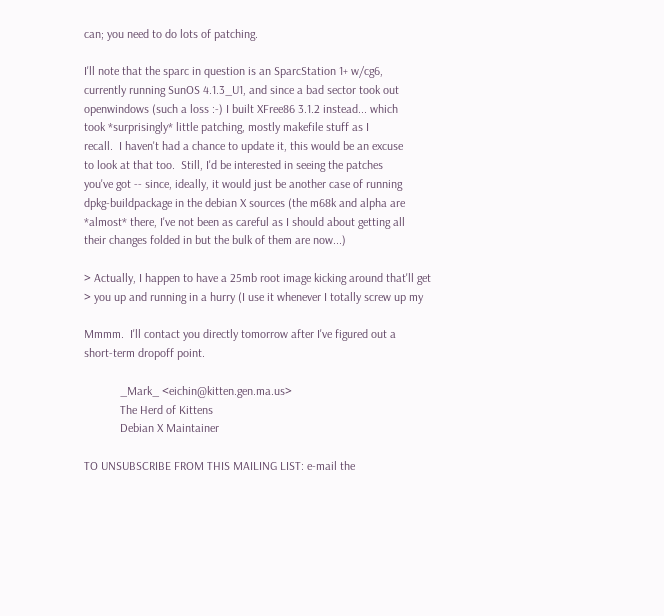can; you need to do lots of patching.

I'll note that the sparc in question is an SparcStation 1+ w/cg6,
currently running SunOS 4.1.3_U1, and since a bad sector took out
openwindows (such a loss :-) I built XFree86 3.1.2 instead... which
took *surprisingly* little patching, mostly makefile stuff as I
recall.  I haven't had a chance to update it, this would be an excuse
to look at that too.  Still, I'd be interested in seeing the patches
you've got -- since, ideally, it would just be another case of running
dpkg-buildpackage in the debian X sources (the m68k and alpha are
*almost* there, I've not been as careful as I should about getting all
their changes folded in but the bulk of them are now...)

> Actually, I happen to have a 25mb root image kicking around that'll get
> you up and running in a hurry (I use it whenever I totally screw up my

Mmmm.  I'll contact you directly tomorrow after I've figured out a
short-term dropoff point.

            _Mark_ <eichin@kitten.gen.ma.us>
            The Herd of Kittens
            Debian X Maintainer

TO UNSUBSCRIBE FROM THIS MAILING LIST: e-mail the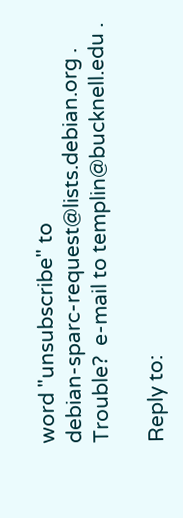word "unsubscribe" to
debian-sparc-request@lists.debian.org .
Trouble?  e-mail to templin@bucknell.edu .

Reply to: